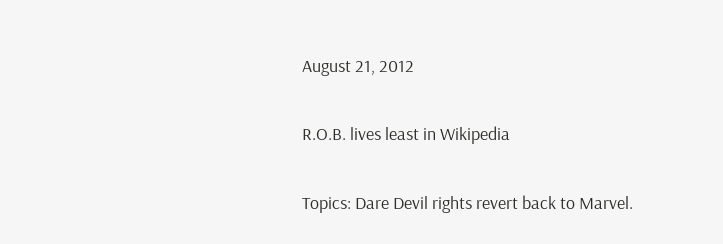August 21, 2012

R.O.B. lives least in Wikipedia

Topics: Dare Devil rights revert back to Marvel.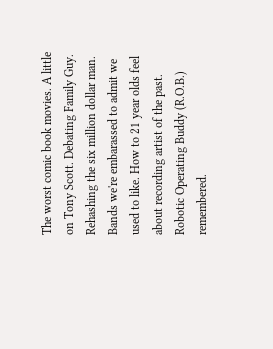The worst comic book movies. A little on Tony Scott. Debating Family Guy. Rehashing the six million dollar man. Bands we're embarassed to admit we used to like. How to 21 year olds feel about recording artist of the past. Robotic Operating Buddy (R.O.B.) remembered.